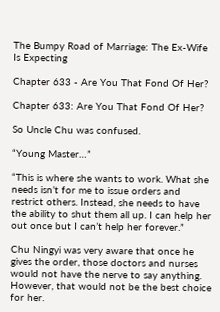The Bumpy Road of Marriage: The Ex-Wife Is Expecting

Chapter 633 - Are You That Fond Of Her?

Chapter 633: Are You That Fond Of Her?

So Uncle Chu was confused.

“Young Master…”

“This is where she wants to work. What she needs isn’t for me to issue orders and restrict others. Instead, she needs to have the ability to shut them all up. I can help her out once but I can’t help her forever.”

Chu Ningyi was very aware that once he gives the order, those doctors and nurses would not have the nerve to say anything. However, that would not be the best choice for her.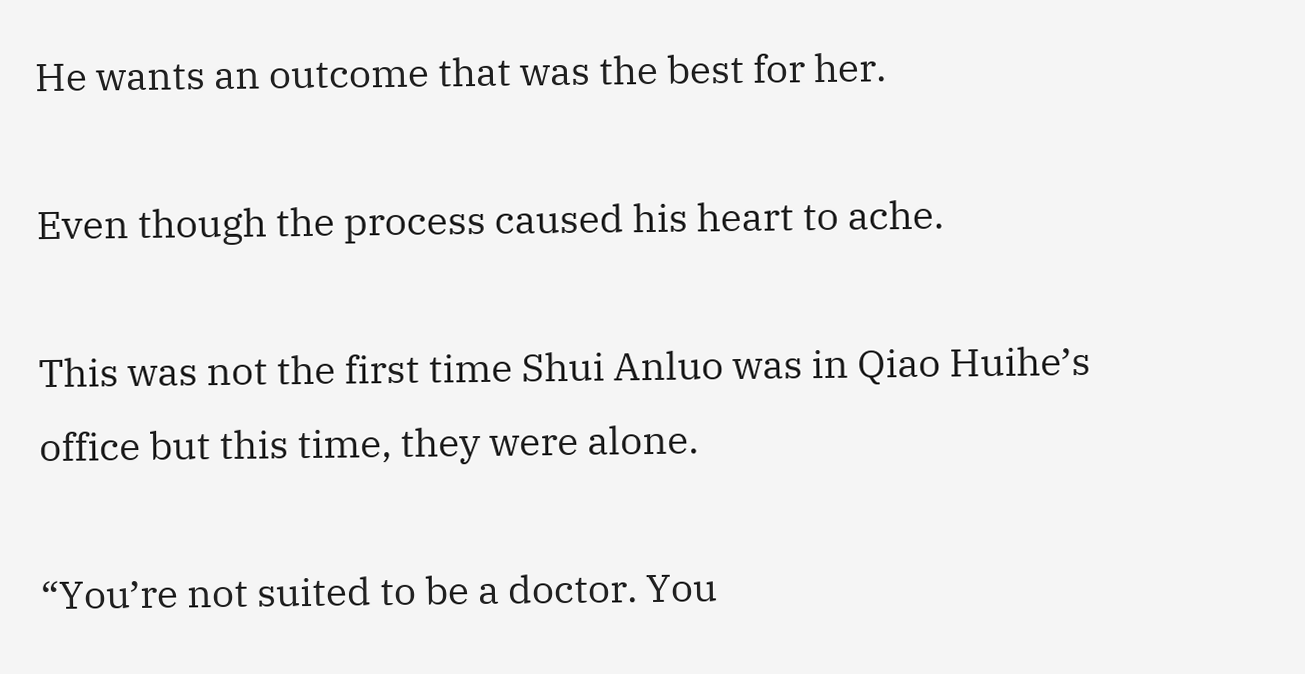He wants an outcome that was the best for her.

Even though the process caused his heart to ache.

This was not the first time Shui Anluo was in Qiao Huihe’s office but this time, they were alone.

“You’re not suited to be a doctor. You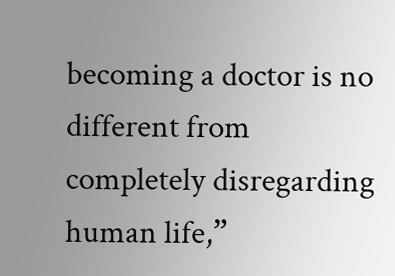becoming a doctor is no different from completely disregarding human life,”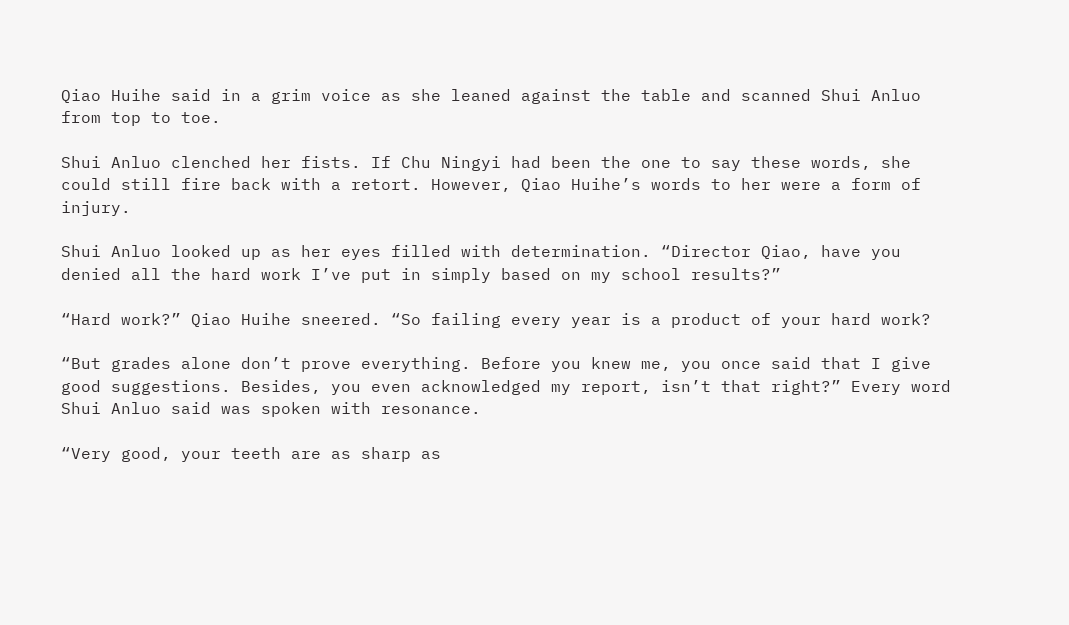Qiao Huihe said in a grim voice as she leaned against the table and scanned Shui Anluo from top to toe.

Shui Anluo clenched her fists. If Chu Ningyi had been the one to say these words, she could still fire back with a retort. However, Qiao Huihe’s words to her were a form of injury.

Shui Anluo looked up as her eyes filled with determination. “Director Qiao, have you denied all the hard work I’ve put in simply based on my school results?”

“Hard work?” Qiao Huihe sneered. “So failing every year is a product of your hard work?

“But grades alone don’t prove everything. Before you knew me, you once said that I give good suggestions. Besides, you even acknowledged my report, isn’t that right?” Every word Shui Anluo said was spoken with resonance.

“Very good, your teeth are as sharp as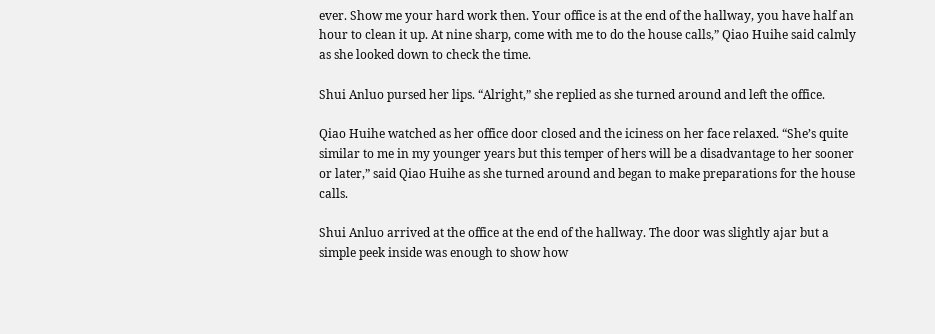ever. Show me your hard work then. Your office is at the end of the hallway, you have half an hour to clean it up. At nine sharp, come with me to do the house calls,” Qiao Huihe said calmly as she looked down to check the time.

Shui Anluo pursed her lips. “Alright,” she replied as she turned around and left the office.

Qiao Huihe watched as her office door closed and the iciness on her face relaxed. “She’s quite similar to me in my younger years but this temper of hers will be a disadvantage to her sooner or later,” said Qiao Huihe as she turned around and began to make preparations for the house calls.

Shui Anluo arrived at the office at the end of the hallway. The door was slightly ajar but a simple peek inside was enough to show how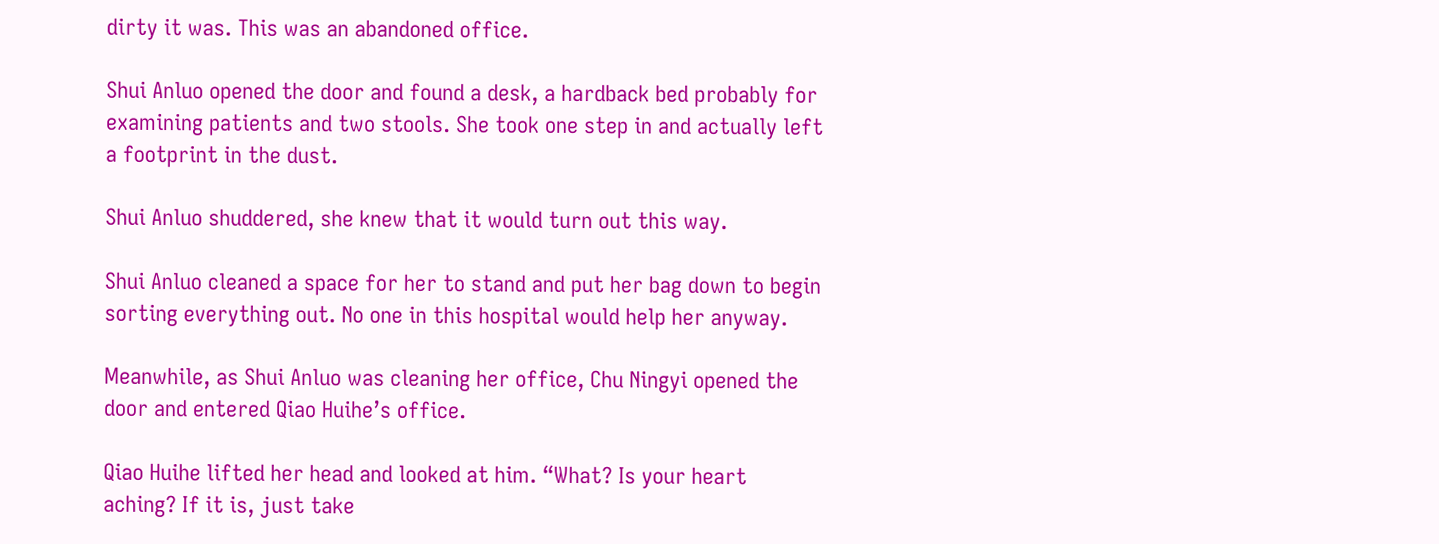dirty it was. This was an abandoned office.

Shui Anluo opened the door and found a desk, a hardback bed probably for examining patients and two stools. She took one step in and actually left a footprint in the dust.

Shui Anluo shuddered, she knew that it would turn out this way.

Shui Anluo cleaned a space for her to stand and put her bag down to begin sorting everything out. No one in this hospital would help her anyway.

Meanwhile, as Shui Anluo was cleaning her office, Chu Ningyi opened the door and entered Qiao Huihe’s office.

Qiao Huihe lifted her head and looked at him. “What? Is your heart aching? If it is, just take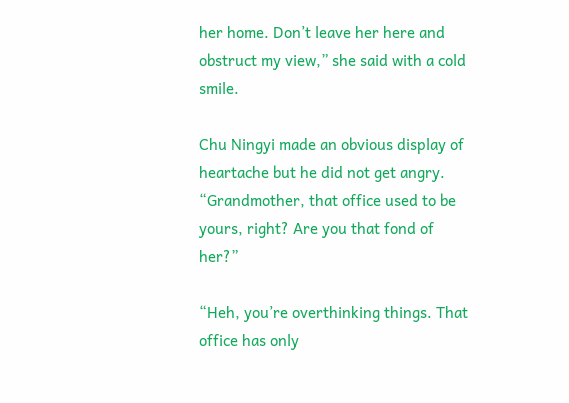her home. Don’t leave her here and obstruct my view,” she said with a cold smile.

Chu Ningyi made an obvious display of heartache but he did not get angry. “Grandmother, that office used to be yours, right? Are you that fond of her?”

“Heh, you’re overthinking things. That office has only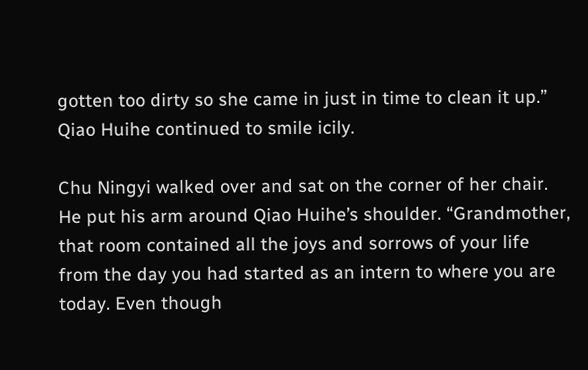gotten too dirty so she came in just in time to clean it up.” Qiao Huihe continued to smile icily.

Chu Ningyi walked over and sat on the corner of her chair. He put his arm around Qiao Huihe’s shoulder. “Grandmother, that room contained all the joys and sorrows of your life from the day you had started as an intern to where you are today. Even though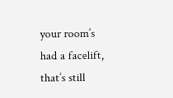your room’s had a facelift, that’s still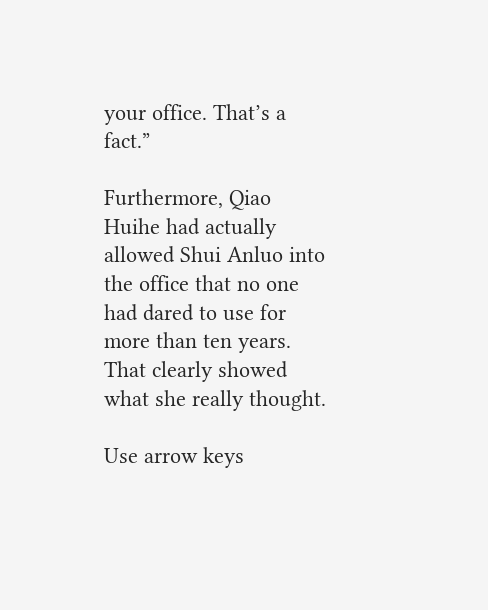your office. That’s a fact.”

Furthermore, Qiao Huihe had actually allowed Shui Anluo into the office that no one had dared to use for more than ten years. That clearly showed what she really thought.

Use arrow keys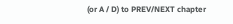(or A / D) to PREV/NEXT chapter